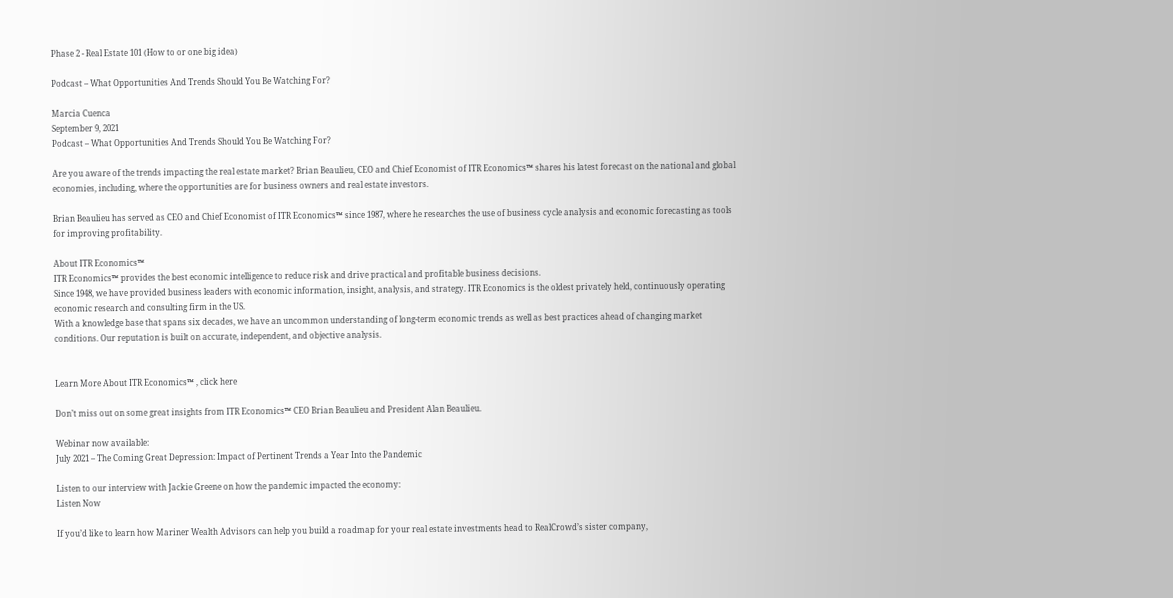Phase 2 - Real Estate 101 (How to or one big idea)

Podcast – What Opportunities And Trends Should You Be Watching For?

Marcia Cuenca
September 9, 2021
Podcast – What Opportunities And Trends Should You Be Watching For?

Are you aware of the trends impacting the real estate market? Brian Beaulieu, CEO and Chief Economist of ITR Economics™ shares his latest forecast on the national and global economies, including, where the opportunities are for business owners and real estate investors.

Brian Beaulieu has served as CEO and Chief Economist of ITR Economics™ since 1987, where he researches the use of business cycle analysis and economic forecasting as tools for improving profitability.

About ITR Economics™
ITR Economics™ provides the best economic intelligence to reduce risk and drive practical and profitable business decisions.
Since 1948, we have provided business leaders with economic information, insight, analysis, and strategy. ITR Economics is the oldest privately held, continuously operating economic research and consulting firm in the US.
With a knowledge base that spans six decades, we have an uncommon understanding of long-term economic trends as well as best practices ahead of changing market conditions. Our reputation is built on accurate, independent, and objective analysis.


Learn More About ITR Economics™ , click here

Don’t miss out on some great insights from ITR Economics™ CEO Brian Beaulieu and President Alan Beaulieu.

Webinar now available:
July 2021 – The Coming Great Depression: Impact of Pertinent Trends a Year Into the Pandemic

Listen to our interview with Jackie Greene on how the pandemic impacted the economy:
Listen Now

If you’d like to learn how Mariner Wealth Advisors can help you build a roadmap for your real estate investments head to RealCrowd’s sister company,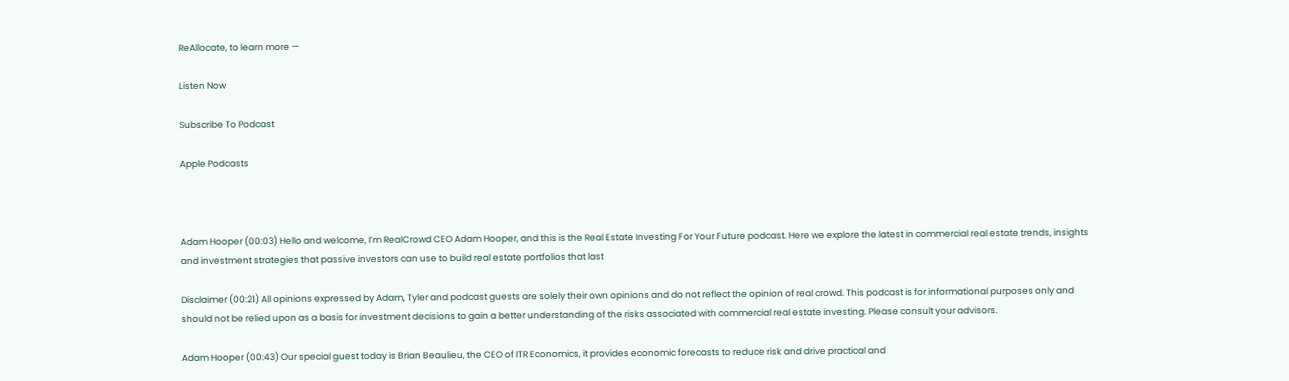ReAllocate, to learn more —

Listen Now

Subscribe To Podcast

Apple Podcasts



Adam Hooper (00:03) Hello and welcome, I’m RealCrowd CEO Adam Hooper, and this is the Real Estate Investing For Your Future podcast. Here we explore the latest in commercial real estate trends, insights and investment strategies that passive investors can use to build real estate portfolios that last

Disclaimer (00:21) All opinions expressed by Adam, Tyler and podcast guests are solely their own opinions and do not reflect the opinion of real crowd. This podcast is for informational purposes only and should not be relied upon as a basis for investment decisions to gain a better understanding of the risks associated with commercial real estate investing. Please consult your advisors.

Adam Hooper (00:43) Our special guest today is Brian Beaulieu, the CEO of ITR Economics, it provides economic forecasts to reduce risk and drive practical and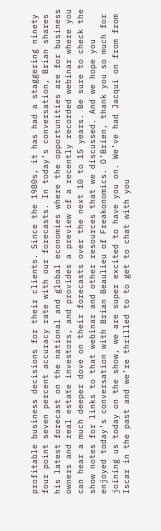profitable business decisions for their clients. Since the 1980s, it has had a staggering ninety four point seven percent accuracy rate with our forecasts. In today’s conversation, Brian shares his latest forecast on the national and global economies where the opportunities are for business owners and real estate investors, and provides a preview of a recently recorded webinar where you can hear a much deeper dove on their forecasts over the next 10 to 15 years. Be sure to check the show notes for links to that webinar and other resources that we discussed. And we hope you enjoyed today’s conversation with Brian Beaulieu of Freakonomics. O’Brien, thank you so much for joining us today on the show, we are super excited to have you on. We’ve had Jacqui on from from Iscar in the past and we’re thrilled to to get to chat with you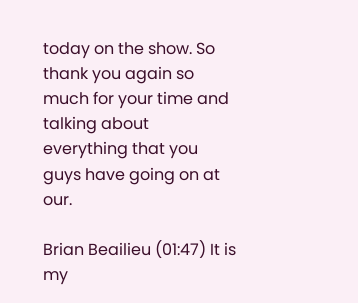today on the show. So thank you again so much for your time and talking about everything that you guys have going on at our.

Brian Beailieu (01:47) It is my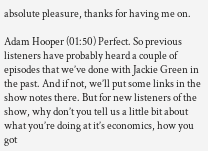absolute pleasure, thanks for having me on.

Adam Hooper (01:50) Perfect. So previous listeners have probably heard a couple of episodes that we’ve done with Jackie Green in the past. And if not, we’ll put some links in the show notes there. But for new listeners of the show, why don’t you tell us a little bit about what you’re doing at it’s economics, how you got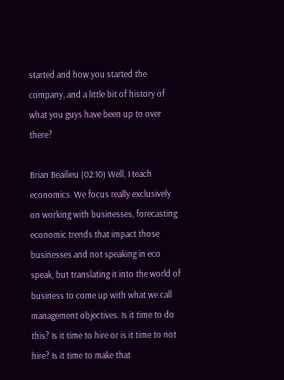started and how you started the company, and a little bit of history of what you guys have been up to over there?

Brian Beailieu (02:10) Well, I teach economics. We focus really exclusively on working with businesses, forecasting economic trends that impact those businesses and not speaking in eco speak, but translating it into the world of business to come up with what we call management objectives. Is it time to do this? Is it time to hire or is it time to not hire? Is it time to make that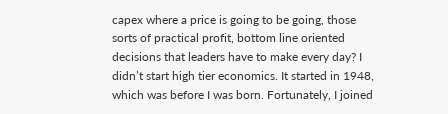capex where a price is going to be going, those sorts of practical profit, bottom line oriented decisions that leaders have to make every day? I didn’t start high tier economics. It started in 1948, which was before I was born. Fortunately, I joined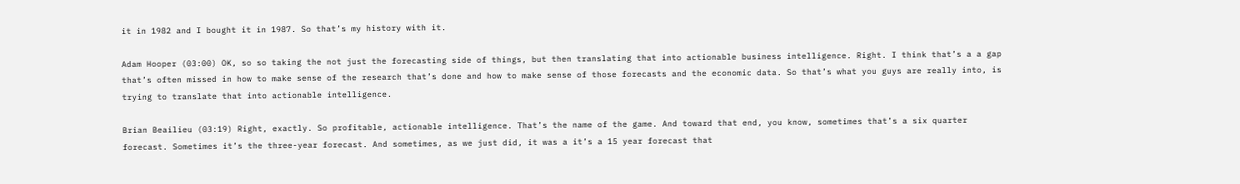it in 1982 and I bought it in 1987. So that’s my history with it.

Adam Hooper (03:00) OK, so so taking the not just the forecasting side of things, but then translating that into actionable business intelligence. Right. I think that’s a a gap that’s often missed in how to make sense of the research that’s done and how to make sense of those forecasts and the economic data. So that’s what you guys are really into, is trying to translate that into actionable intelligence.

Brian Beailieu (03:19) Right, exactly. So profitable, actionable intelligence. That’s the name of the game. And toward that end, you know, sometimes that’s a six quarter forecast. Sometimes it’s the three-year forecast. And sometimes, as we just did, it was a it’s a 15 year forecast that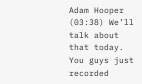Adam Hooper (03:38) We’ll talk about that today. You guys just recorded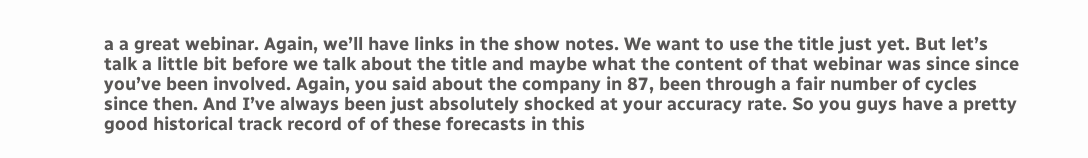a a great webinar. Again, we’ll have links in the show notes. We want to use the title just yet. But let’s talk a little bit before we talk about the title and maybe what the content of that webinar was since since you’ve been involved. Again, you said about the company in 87, been through a fair number of cycles since then. And I’ve always been just absolutely shocked at your accuracy rate. So you guys have a pretty good historical track record of of these forecasts in this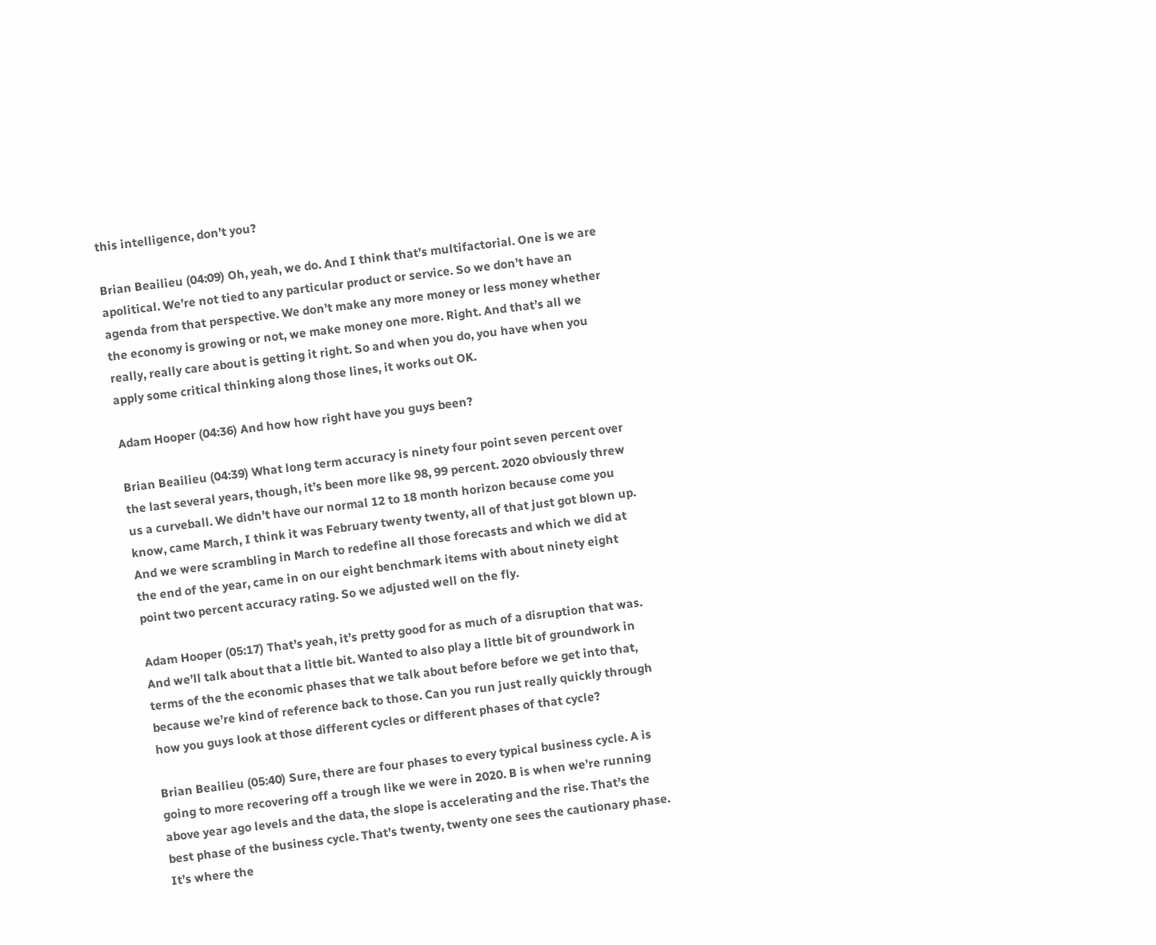this intelligence, don’t you?

Brian Beailieu (04:09) Oh, yeah, we do. And I think that’s multifactorial. One is we are apolitical. We’re not tied to any particular product or service. So we don’t have an agenda from that perspective. We don’t make any more money or less money whether the economy is growing or not, we make money one more. Right. And that’s all we really, really care about is getting it right. So and when you do, you have when you apply some critical thinking along those lines, it works out OK.

Adam Hooper (04:36) And how how right have you guys been?

Brian Beailieu (04:39) What long term accuracy is ninety four point seven percent over the last several years, though, it’s been more like 98, 99 percent. 2020 obviously threw us a curveball. We didn’t have our normal 12 to 18 month horizon because come you know, came March, I think it was February twenty twenty, all of that just got blown up. And we were scrambling in March to redefine all those forecasts and which we did at the end of the year, came in on our eight benchmark items with about ninety eight point two percent accuracy rating. So we adjusted well on the fly.

Adam Hooper (05:17) That’s yeah, it’s pretty good for as much of a disruption that was. And we’ll talk about that a little bit. Wanted to also play a little bit of groundwork in terms of the the economic phases that we talk about before before we get into that, because we’re kind of reference back to those. Can you run just really quickly through how you guys look at those different cycles or different phases of that cycle?

Brian Beailieu (05:40) Sure, there are four phases to every typical business cycle. A is going to more recovering off a trough like we were in 2020. B is when we’re running above year ago levels and the data, the slope is accelerating and the rise. That’s the best phase of the business cycle. That’s twenty, twenty one sees the cautionary phase. It’s where the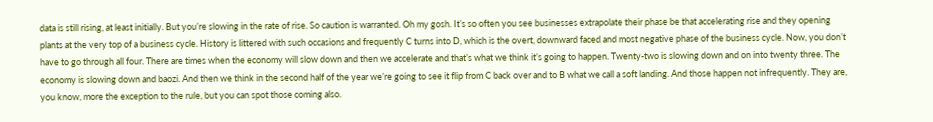data is still rising, at least initially. But you’re slowing in the rate of rise. So caution is warranted. Oh my gosh. It’s so often you see businesses extrapolate their phase be that accelerating rise and they opening plants at the very top of a business cycle. History is littered with such occasions and frequently C turns into D, which is the overt, downward faced and most negative phase of the business cycle. Now, you don’t have to go through all four. There are times when the economy will slow down and then we accelerate and that’s what we think it’s going to happen. Twenty-two is slowing down and on into twenty three. The economy is slowing down and baozi. And then we think in the second half of the year we’re going to see it flip from C back over and to B what we call a soft landing. And those happen not infrequently. They are, you know, more the exception to the rule, but you can spot those coming also.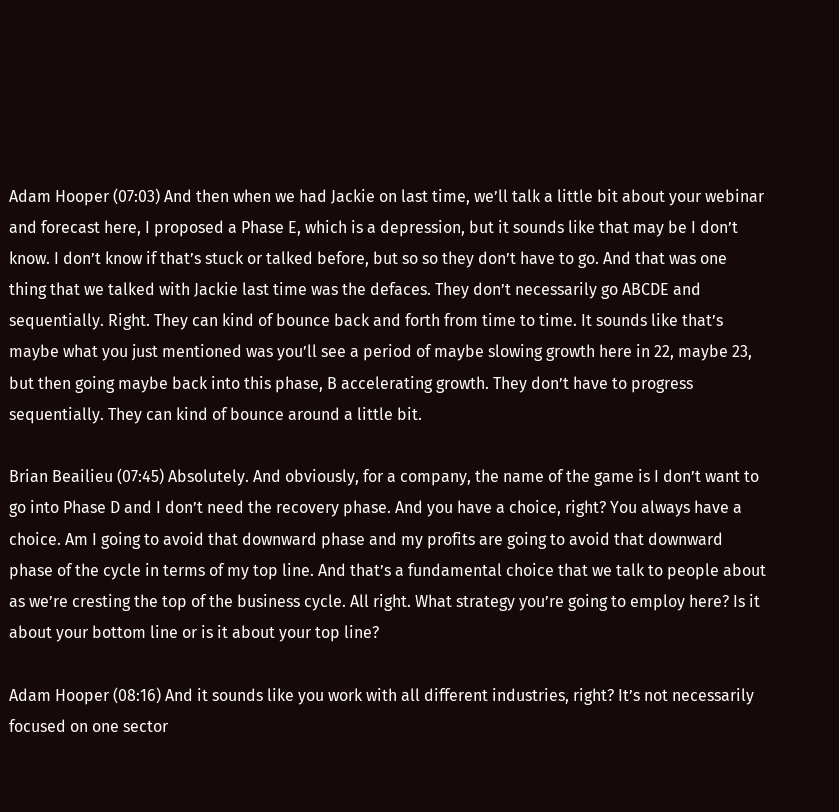Adam Hooper (07:03) And then when we had Jackie on last time, we’ll talk a little bit about your webinar and forecast here, I proposed a Phase E, which is a depression, but it sounds like that may be I don’t know. I don’t know if that’s stuck or talked before, but so so they don’t have to go. And that was one thing that we talked with Jackie last time was the defaces. They don’t necessarily go ABCDE and sequentially. Right. They can kind of bounce back and forth from time to time. It sounds like that’s maybe what you just mentioned was you’ll see a period of maybe slowing growth here in 22, maybe 23, but then going maybe back into this phase, B accelerating growth. They don’t have to progress sequentially. They can kind of bounce around a little bit.

Brian Beailieu (07:45) Absolutely. And obviously, for a company, the name of the game is I don’t want to go into Phase D and I don’t need the recovery phase. And you have a choice, right? You always have a choice. Am I going to avoid that downward phase and my profits are going to avoid that downward phase of the cycle in terms of my top line. And that’s a fundamental choice that we talk to people about as we’re cresting the top of the business cycle. All right. What strategy you’re going to employ here? Is it about your bottom line or is it about your top line?

Adam Hooper (08:16) And it sounds like you work with all different industries, right? It’s not necessarily focused on one sector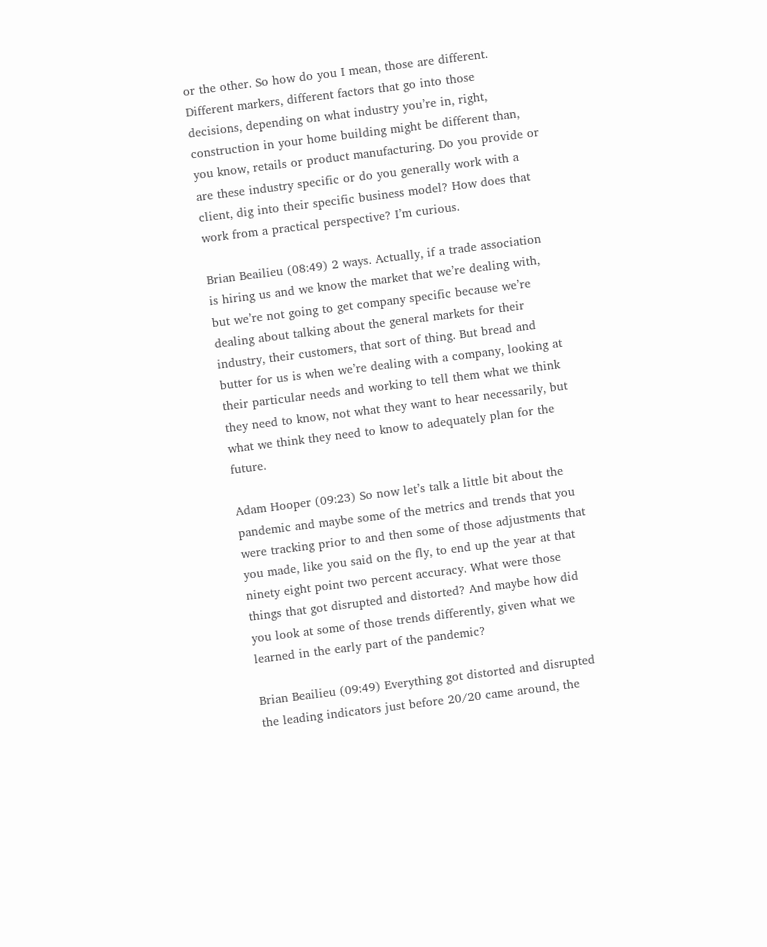or the other. So how do you I mean, those are different. Different markers, different factors that go into those decisions, depending on what industry you’re in, right, construction in your home building might be different than, you know, retails or product manufacturing. Do you provide or are these industry specific or do you generally work with a client, dig into their specific business model? How does that work from a practical perspective? I’m curious.

Brian Beailieu (08:49) 2 ways. Actually, if a trade association is hiring us and we know the market that we’re dealing with, but we’re not going to get company specific because we’re dealing about talking about the general markets for their industry, their customers, that sort of thing. But bread and butter for us is when we’re dealing with a company, looking at their particular needs and working to tell them what we think they need to know, not what they want to hear necessarily, but what we think they need to know to adequately plan for the future.

Adam Hooper (09:23) So now let’s talk a little bit about the pandemic and maybe some of the metrics and trends that you were tracking prior to and then some of those adjustments that you made, like you said on the fly, to end up the year at that ninety eight point two percent accuracy. What were those things that got disrupted and distorted? And maybe how did you look at some of those trends differently, given what we learned in the early part of the pandemic?

Brian Beailieu (09:49) Everything got distorted and disrupted the leading indicators just before 20/20 came around, the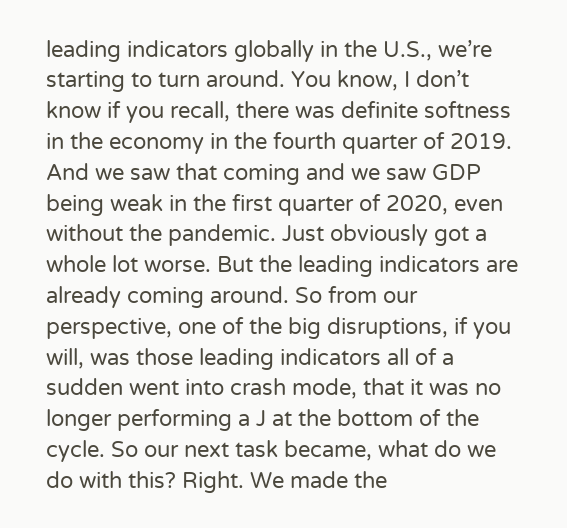leading indicators globally in the U.S., we’re starting to turn around. You know, I don’t know if you recall, there was definite softness in the economy in the fourth quarter of 2019. And we saw that coming and we saw GDP being weak in the first quarter of 2020, even without the pandemic. Just obviously got a whole lot worse. But the leading indicators are already coming around. So from our perspective, one of the big disruptions, if you will, was those leading indicators all of a sudden went into crash mode, that it was no longer performing a J at the bottom of the cycle. So our next task became, what do we do with this? Right. We made the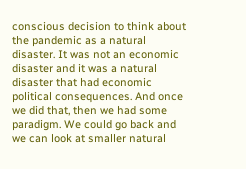conscious decision to think about the pandemic as a natural disaster. It was not an economic disaster and it was a natural disaster that had economic political consequences. And once we did that, then we had some paradigm. We could go back and we can look at smaller natural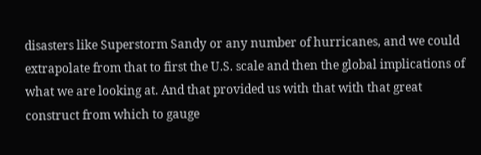disasters like Superstorm Sandy or any number of hurricanes, and we could extrapolate from that to first the U.S. scale and then the global implications of what we are looking at. And that provided us with that with that great construct from which to gauge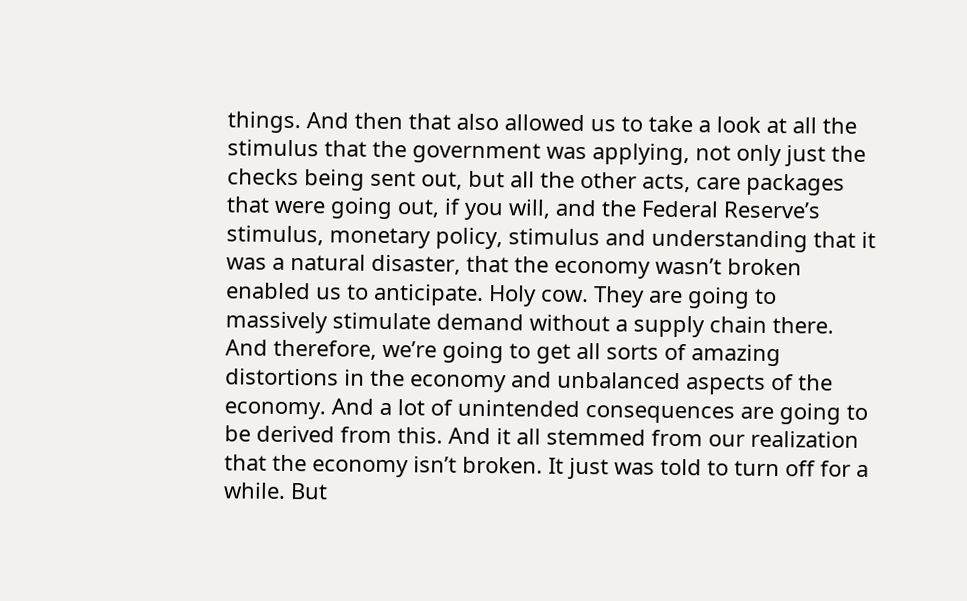things. And then that also allowed us to take a look at all the stimulus that the government was applying, not only just the checks being sent out, but all the other acts, care packages that were going out, if you will, and the Federal Reserve’s stimulus, monetary policy, stimulus and understanding that it was a natural disaster, that the economy wasn’t broken enabled us to anticipate. Holy cow. They are going to massively stimulate demand without a supply chain there. And therefore, we’re going to get all sorts of amazing distortions in the economy and unbalanced aspects of the economy. And a lot of unintended consequences are going to be derived from this. And it all stemmed from our realization that the economy isn’t broken. It just was told to turn off for a while. But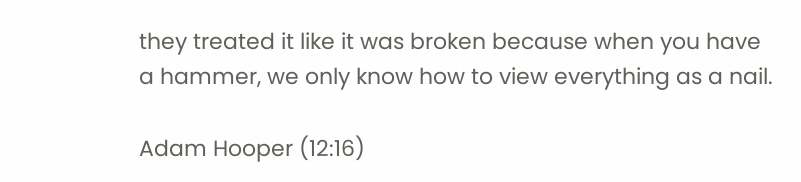they treated it like it was broken because when you have a hammer, we only know how to view everything as a nail.

Adam Hooper (12:16)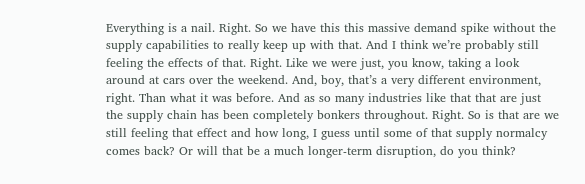Everything is a nail. Right. So we have this this massive demand spike without the supply capabilities to really keep up with that. And I think we’re probably still feeling the effects of that. Right. Like we were just, you know, taking a look around at cars over the weekend. And, boy, that’s a very different environment, right. Than what it was before. And as so many industries like that that are just the supply chain has been completely bonkers throughout. Right. So is that are we still feeling that effect and how long, I guess until some of that supply normalcy comes back? Or will that be a much longer-term disruption, do you think?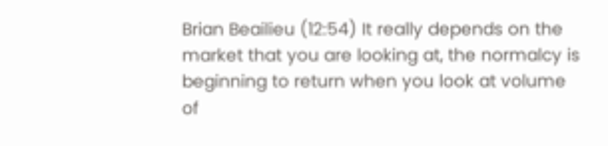Brian Beailieu (12:54) It really depends on the market that you are looking at, the normalcy is beginning to return when you look at volume of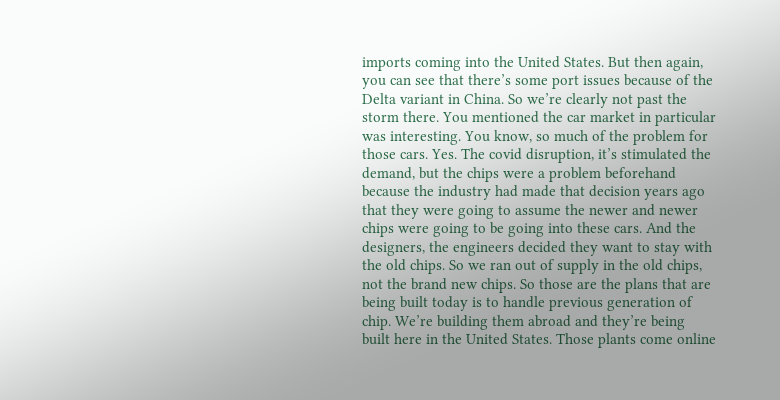imports coming into the United States. But then again, you can see that there’s some port issues because of the Delta variant in China. So we’re clearly not past the storm there. You mentioned the car market in particular was interesting. You know, so much of the problem for those cars. Yes. The covid disruption, it’s stimulated the demand, but the chips were a problem beforehand because the industry had made that decision years ago that they were going to assume the newer and newer chips were going to be going into these cars. And the designers, the engineers decided they want to stay with the old chips. So we ran out of supply in the old chips, not the brand new chips. So those are the plans that are being built today is to handle previous generation of chip. We’re building them abroad and they’re being built here in the United States. Those plants come online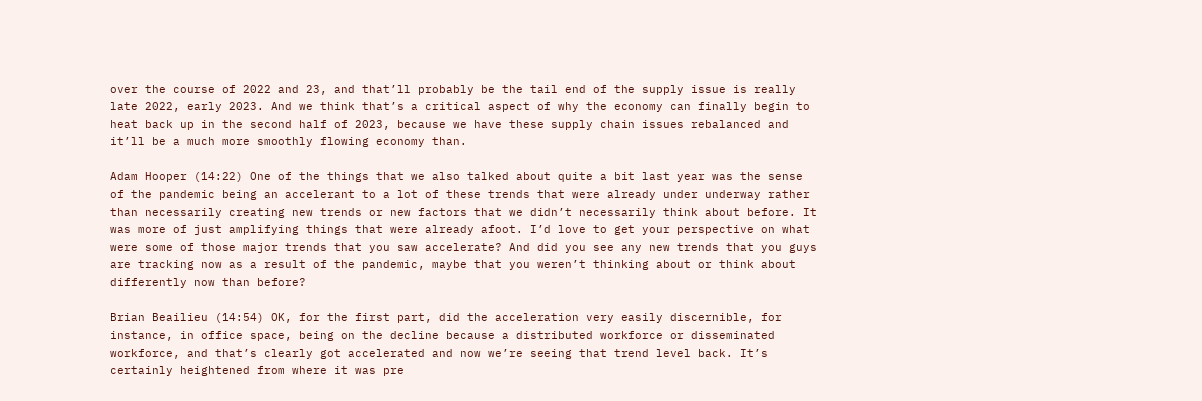over the course of 2022 and 23, and that’ll probably be the tail end of the supply issue is really late 2022, early 2023. And we think that’s a critical aspect of why the economy can finally begin to heat back up in the second half of 2023, because we have these supply chain issues rebalanced and it’ll be a much more smoothly flowing economy than.

Adam Hooper (14:22) One of the things that we also talked about quite a bit last year was the sense of the pandemic being an accelerant to a lot of these trends that were already under underway rather than necessarily creating new trends or new factors that we didn’t necessarily think about before. It was more of just amplifying things that were already afoot. I’d love to get your perspective on what were some of those major trends that you saw accelerate? And did you see any new trends that you guys are tracking now as a result of the pandemic, maybe that you weren’t thinking about or think about differently now than before?

Brian Beailieu (14:54) OK, for the first part, did the acceleration very easily discernible, for instance, in office space, being on the decline because a distributed workforce or disseminated workforce, and that’s clearly got accelerated and now we’re seeing that trend level back. It’s certainly heightened from where it was pre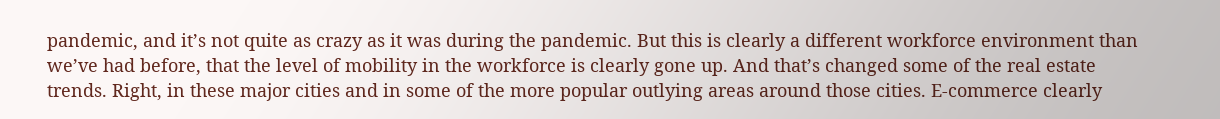pandemic, and it’s not quite as crazy as it was during the pandemic. But this is clearly a different workforce environment than we’ve had before, that the level of mobility in the workforce is clearly gone up. And that’s changed some of the real estate trends. Right, in these major cities and in some of the more popular outlying areas around those cities. E-commerce clearly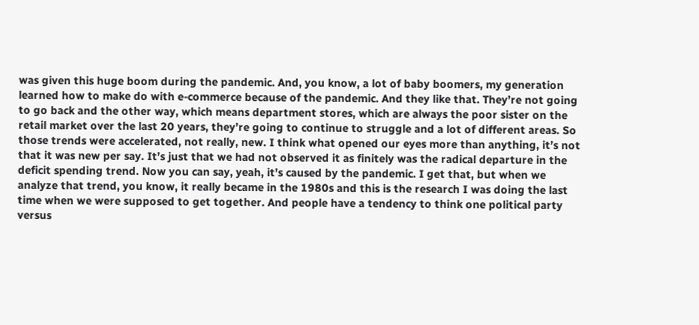was given this huge boom during the pandemic. And, you know, a lot of baby boomers, my generation learned how to make do with e-commerce because of the pandemic. And they like that. They’re not going to go back and the other way, which means department stores, which are always the poor sister on the retail market over the last 20 years, they’re going to continue to struggle and a lot of different areas. So those trends were accelerated, not really, new. I think what opened our eyes more than anything, it’s not that it was new per say. It’s just that we had not observed it as finitely was the radical departure in the deficit spending trend. Now you can say, yeah, it’s caused by the pandemic. I get that, but when we analyze that trend, you know, it really became in the 1980s and this is the research I was doing the last time when we were supposed to get together. And people have a tendency to think one political party versus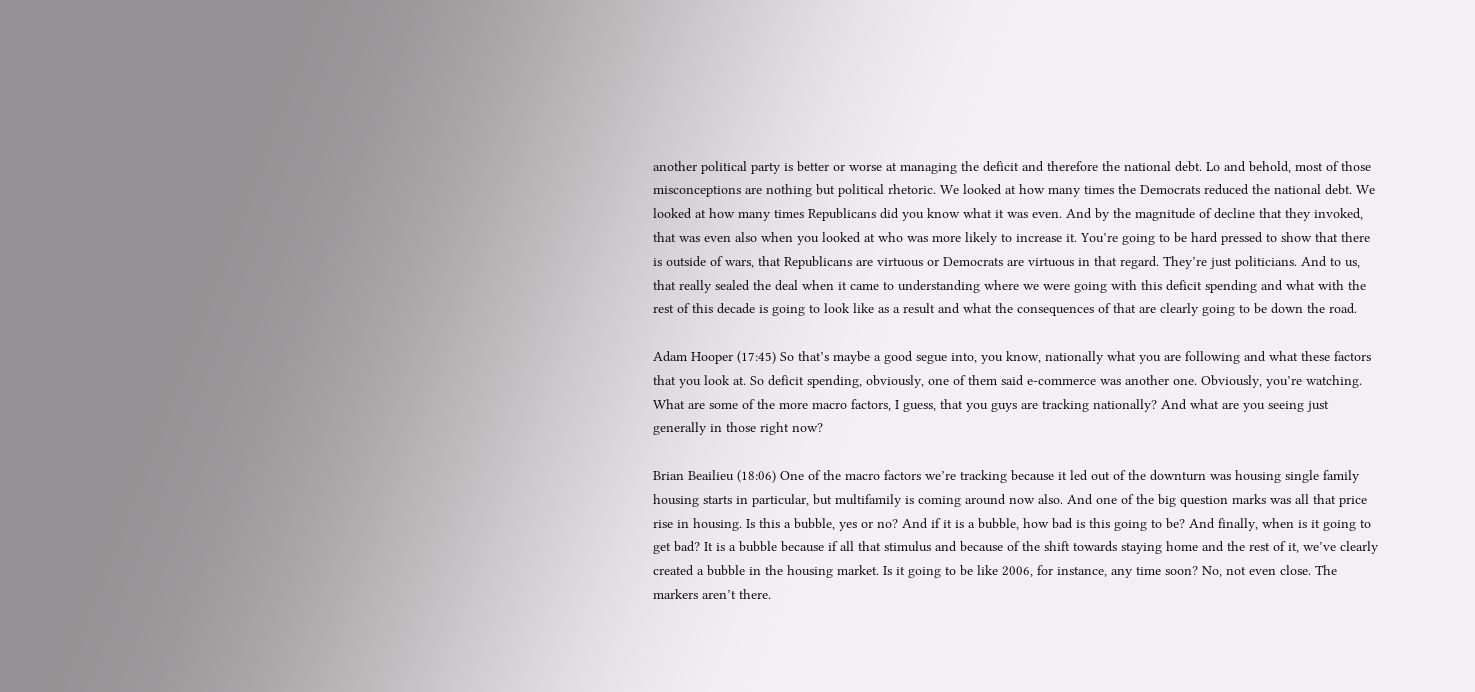another political party is better or worse at managing the deficit and therefore the national debt. Lo and behold, most of those misconceptions are nothing but political rhetoric. We looked at how many times the Democrats reduced the national debt. We looked at how many times Republicans did you know what it was even. And by the magnitude of decline that they invoked, that was even also when you looked at who was more likely to increase it. You’re going to be hard pressed to show that there is outside of wars, that Republicans are virtuous or Democrats are virtuous in that regard. They’re just politicians. And to us, that really sealed the deal when it came to understanding where we were going with this deficit spending and what with the rest of this decade is going to look like as a result and what the consequences of that are clearly going to be down the road.

Adam Hooper (17:45) So that’s maybe a good segue into, you know, nationally what you are following and what these factors that you look at. So deficit spending, obviously, one of them said e-commerce was another one. Obviously, you’re watching. What are some of the more macro factors, I guess, that you guys are tracking nationally? And what are you seeing just generally in those right now?

Brian Beailieu (18:06) One of the macro factors we’re tracking because it led out of the downturn was housing single family housing starts in particular, but multifamily is coming around now also. And one of the big question marks was all that price rise in housing. Is this a bubble, yes or no? And if it is a bubble, how bad is this going to be? And finally, when is it going to get bad? It is a bubble because if all that stimulus and because of the shift towards staying home and the rest of it, we’ve clearly created a bubble in the housing market. Is it going to be like 2006, for instance, any time soon? No, not even close. The markers aren’t there.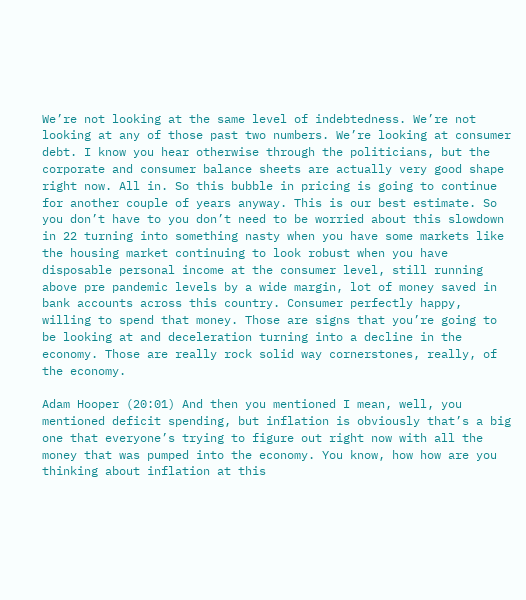We’re not looking at the same level of indebtedness. We’re not looking at any of those past two numbers. We’re looking at consumer debt. I know you hear otherwise through the politicians, but the corporate and consumer balance sheets are actually very good shape right now. All in. So this bubble in pricing is going to continue for another couple of years anyway. This is our best estimate. So you don’t have to you don’t need to be worried about this slowdown in 22 turning into something nasty when you have some markets like the housing market continuing to look robust when you have disposable personal income at the consumer level, still running above pre pandemic levels by a wide margin, lot of money saved in bank accounts across this country. Consumer perfectly happy, willing to spend that money. Those are signs that you’re going to be looking at and deceleration turning into a decline in the economy. Those are really rock solid way cornerstones, really, of the economy.

Adam Hooper (20:01) And then you mentioned I mean, well, you mentioned deficit spending, but inflation is obviously that’s a big one that everyone’s trying to figure out right now with all the money that was pumped into the economy. You know, how how are you thinking about inflation at this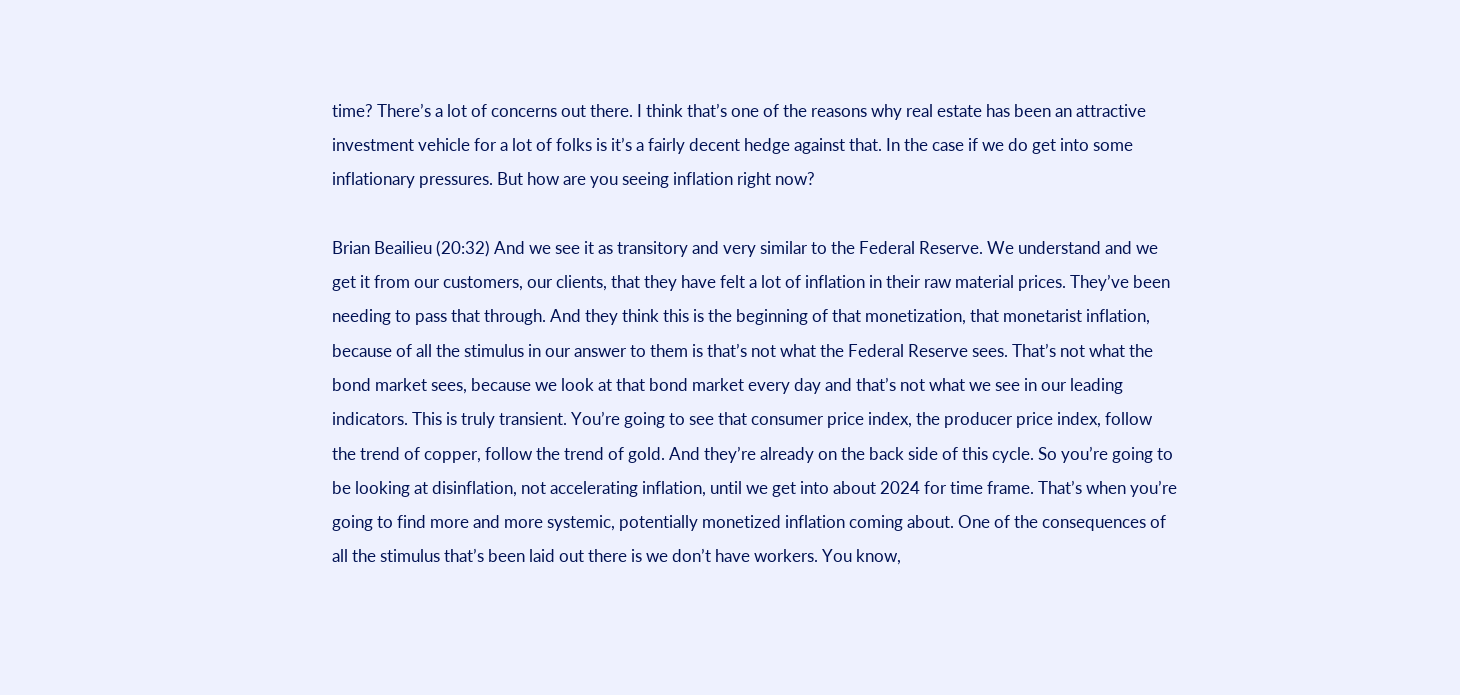time? There’s a lot of concerns out there. I think that’s one of the reasons why real estate has been an attractive investment vehicle for a lot of folks is it’s a fairly decent hedge against that. In the case if we do get into some inflationary pressures. But how are you seeing inflation right now?

Brian Beailieu (20:32) And we see it as transitory and very similar to the Federal Reserve. We understand and we get it from our customers, our clients, that they have felt a lot of inflation in their raw material prices. They’ve been needing to pass that through. And they think this is the beginning of that monetization, that monetarist inflation, because of all the stimulus in our answer to them is that’s not what the Federal Reserve sees. That’s not what the bond market sees, because we look at that bond market every day and that’s not what we see in our leading indicators. This is truly transient. You’re going to see that consumer price index, the producer price index, follow the trend of copper, follow the trend of gold. And they’re already on the back side of this cycle. So you’re going to be looking at disinflation, not accelerating inflation, until we get into about 2024 for time frame. That’s when you’re going to find more and more systemic, potentially monetized inflation coming about. One of the consequences of all the stimulus that’s been laid out there is we don’t have workers. You know,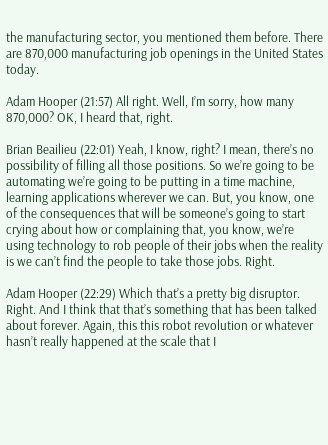the manufacturing sector, you mentioned them before. There are 870,000 manufacturing job openings in the United States today.

Adam Hooper (21:57) All right. Well, I’m sorry, how many 870,000? OK, I heard that, right.

Brian Beailieu (22:01) Yeah, I know, right? I mean, there’s no possibility of filling all those positions. So we’re going to be automating we’re going to be putting in a time machine, learning applications wherever we can. But, you know, one of the consequences that will be someone’s going to start crying about how or complaining that, you know, we’re using technology to rob people of their jobs when the reality is we can’t find the people to take those jobs. Right.

Adam Hooper (22:29) Which that’s a pretty big disruptor. Right. And I think that that’s something that has been talked about forever. Again, this this robot revolution or whatever hasn’t really happened at the scale that I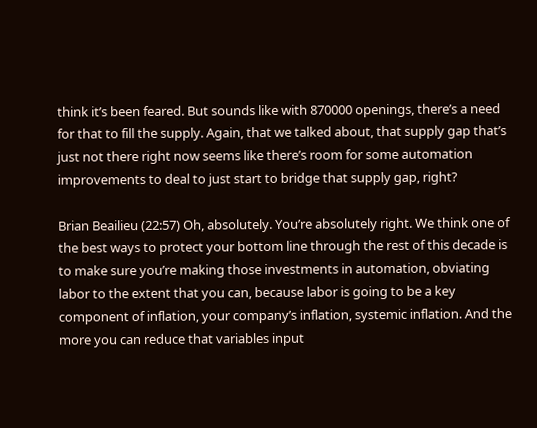think it’s been feared. But sounds like with 870000 openings, there’s a need for that to fill the supply. Again, that we talked about, that supply gap that’s just not there right now seems like there’s room for some automation improvements to deal to just start to bridge that supply gap, right?

Brian Beailieu (22:57) Oh, absolutely. You’re absolutely right. We think one of the best ways to protect your bottom line through the rest of this decade is to make sure you’re making those investments in automation, obviating labor to the extent that you can, because labor is going to be a key component of inflation, your company’s inflation, systemic inflation. And the more you can reduce that variables input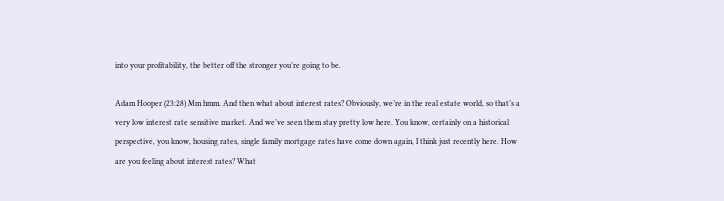into your profitability, the better off the stronger you’re going to be.

Adam Hooper (23:28) Mm hmm. And then what about interest rates? Obviously, we’re in the real estate world, so that’s a very low interest rate sensitive market. And we’ve seen them stay pretty low here. You know, certainly on a historical perspective, you know, housing rates, single family mortgage rates have come down again, I think just recently here. How are you feeling about interest rates? What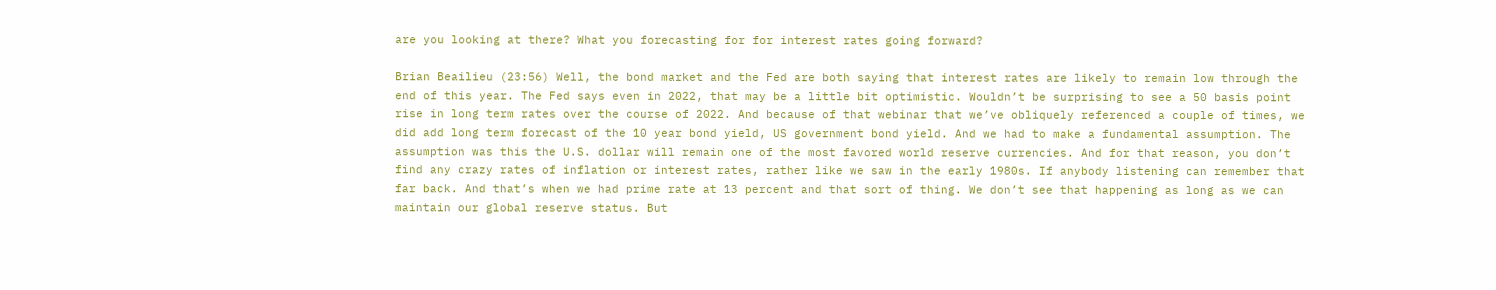are you looking at there? What you forecasting for for interest rates going forward?

Brian Beailieu (23:56) Well, the bond market and the Fed are both saying that interest rates are likely to remain low through the end of this year. The Fed says even in 2022, that may be a little bit optimistic. Wouldn’t be surprising to see a 50 basis point rise in long term rates over the course of 2022. And because of that webinar that we’ve obliquely referenced a couple of times, we did add long term forecast of the 10 year bond yield, US government bond yield. And we had to make a fundamental assumption. The assumption was this the U.S. dollar will remain one of the most favored world reserve currencies. And for that reason, you don’t find any crazy rates of inflation or interest rates, rather like we saw in the early 1980s. If anybody listening can remember that far back. And that’s when we had prime rate at 13 percent and that sort of thing. We don’t see that happening as long as we can maintain our global reserve status. But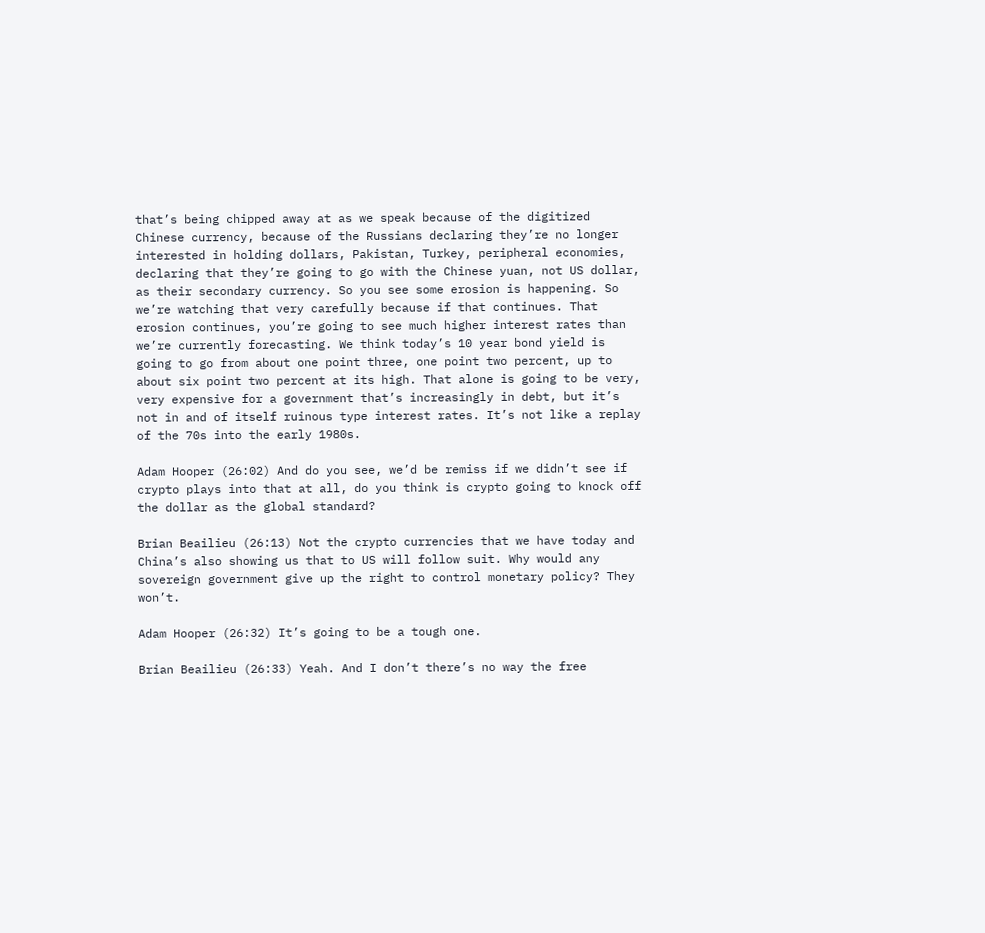that’s being chipped away at as we speak because of the digitized Chinese currency, because of the Russians declaring they’re no longer interested in holding dollars, Pakistan, Turkey, peripheral economies, declaring that they’re going to go with the Chinese yuan, not US dollar, as their secondary currency. So you see some erosion is happening. So we’re watching that very carefully because if that continues. That erosion continues, you’re going to see much higher interest rates than we’re currently forecasting. We think today’s 10 year bond yield is going to go from about one point three, one point two percent, up to about six point two percent at its high. That alone is going to be very, very expensive for a government that’s increasingly in debt, but it’s not in and of itself ruinous type interest rates. It’s not like a replay of the 70s into the early 1980s.

Adam Hooper (26:02) And do you see, we’d be remiss if we didn’t see if crypto plays into that at all, do you think is crypto going to knock off the dollar as the global standard?

Brian Beailieu (26:13) Not the crypto currencies that we have today and China’s also showing us that to US will follow suit. Why would any sovereign government give up the right to control monetary policy? They won’t.

Adam Hooper (26:32) It’s going to be a tough one.

Brian Beailieu (26:33) Yeah. And I don’t there’s no way the free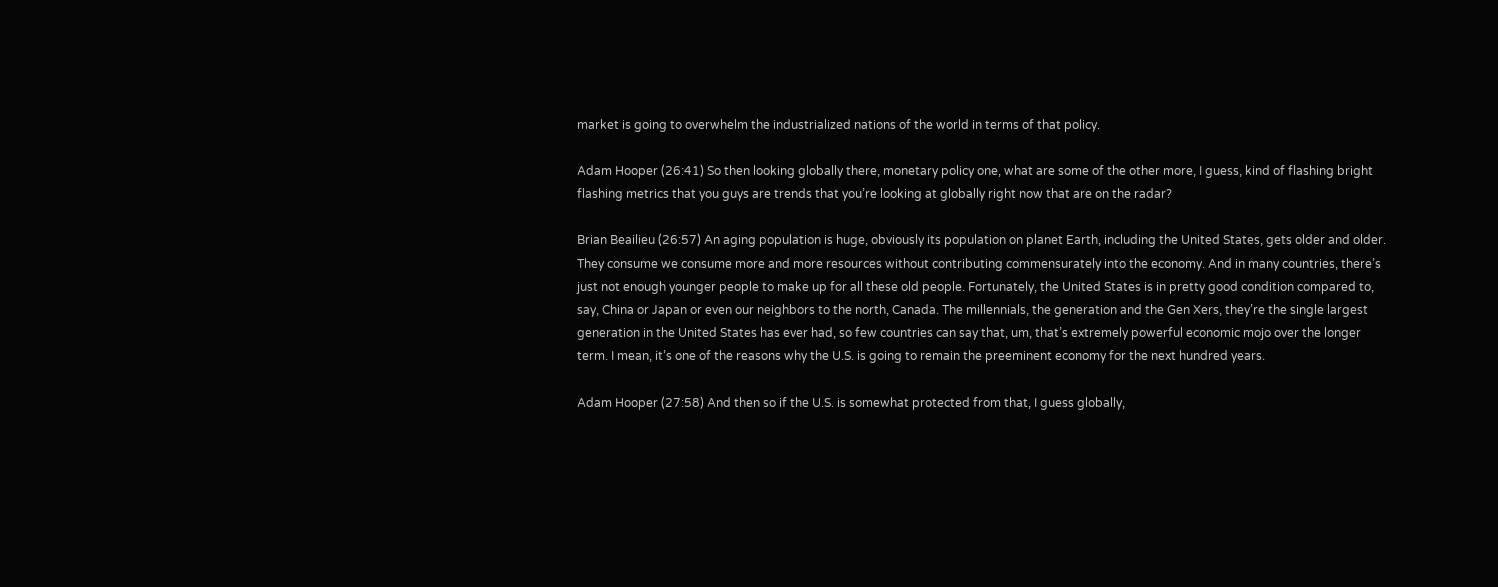market is going to overwhelm the industrialized nations of the world in terms of that policy.

Adam Hooper (26:41) So then looking globally there, monetary policy one, what are some of the other more, I guess, kind of flashing bright flashing metrics that you guys are trends that you’re looking at globally right now that are on the radar?

Brian Beailieu (26:57) An aging population is huge, obviously its population on planet Earth, including the United States, gets older and older. They consume we consume more and more resources without contributing commensurately into the economy. And in many countries, there’s just not enough younger people to make up for all these old people. Fortunately, the United States is in pretty good condition compared to, say, China or Japan or even our neighbors to the north, Canada. The millennials, the generation and the Gen Xers, they’re the single largest generation in the United States has ever had, so few countries can say that, um, that’s extremely powerful economic mojo over the longer term. I mean, it’s one of the reasons why the U.S. is going to remain the preeminent economy for the next hundred years.

Adam Hooper (27:58) And then so if the U.S. is somewhat protected from that, I guess globally,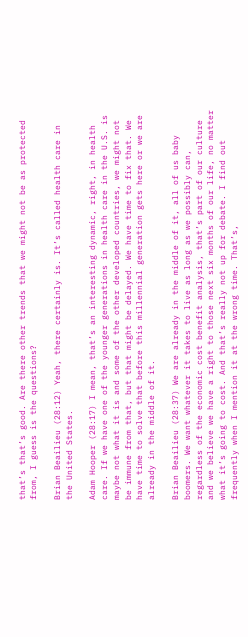that’s that’s good. Are there other trends that we might not be as protected from, I guess is the questions?

Brian Beailieu (28:12) Yeah, there certainly is. It’s called health care in the United States.

Adam Hooper (28:17) I mean, that’s an interesting dynamic, right, in health care. If we have one of the younger generations in health care in the U.S. is maybe not what it is and some of the other developed countries, we might not be immune from that, but that might be delayed. We have time to fix that. We have time to solve that before this millennial generation gets here or we are already in the middle of it.

Brian Beailieu (28:37) We are already in the middle of it, all of us baby boomers. We want whatever it takes to live as long as we possibly can, regardless of the economic cost benefit analysis, that’s part of our culture and we believe we have a right to those next six months of our life, no matter what it’s going to cost. And that’s really not up for debate. I find out frequently when I mention it at the wrong time. That’s,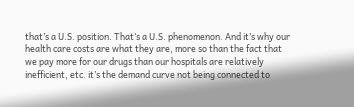that’s a U.S. position. That’s a U.S. phenomenon. And it’s why our health care costs are what they are, more so than the fact that we pay more for our drugs than our hospitals are relatively inefficient, etc. it’s the demand curve not being connected to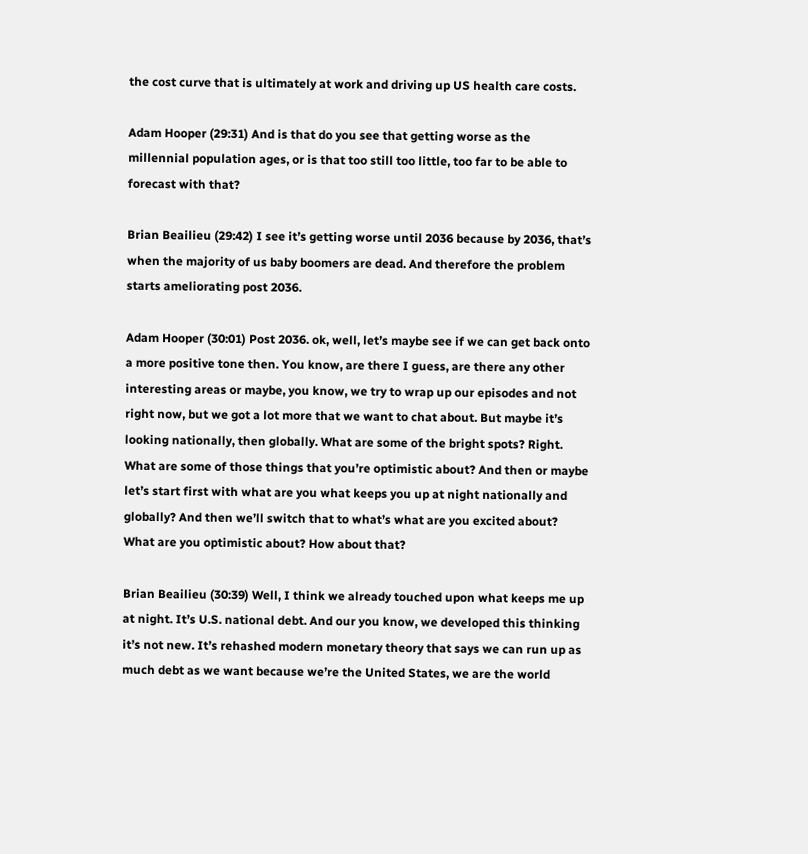the cost curve that is ultimately at work and driving up US health care costs.

Adam Hooper (29:31) And is that do you see that getting worse as the millennial population ages, or is that too still too little, too far to be able to forecast with that?

Brian Beailieu (29:42) I see it’s getting worse until 2036 because by 2036, that’s when the majority of us baby boomers are dead. And therefore the problem starts ameliorating post 2036.

Adam Hooper (30:01) Post 2036. ok, well, let’s maybe see if we can get back onto a more positive tone then. You know, are there I guess, are there any other interesting areas or maybe, you know, we try to wrap up our episodes and not right now, but we got a lot more that we want to chat about. But maybe it’s looking nationally, then globally. What are some of the bright spots? Right. What are some of those things that you’re optimistic about? And then or maybe let’s start first with what are you what keeps you up at night nationally and globally? And then we’ll switch that to what’s what are you excited about? What are you optimistic about? How about that?

Brian Beailieu (30:39) Well, I think we already touched upon what keeps me up at night. It’s U.S. national debt. And our you know, we developed this thinking it’s not new. It’s rehashed modern monetary theory that says we can run up as much debt as we want because we’re the United States, we are the world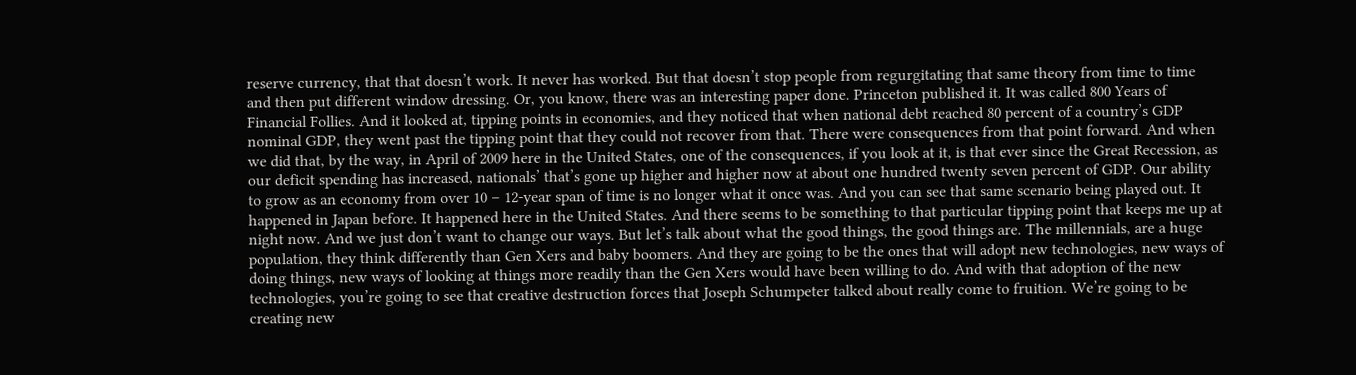reserve currency, that that doesn’t work. It never has worked. But that doesn’t stop people from regurgitating that same theory from time to time and then put different window dressing. Or, you know, there was an interesting paper done. Princeton published it. It was called 800 Years of Financial Follies. And it looked at, tipping points in economies, and they noticed that when national debt reached 80 percent of a country’s GDP nominal GDP, they went past the tipping point that they could not recover from that. There were consequences from that point forward. And when we did that, by the way, in April of 2009 here in the United States, one of the consequences, if you look at it, is that ever since the Great Recession, as our deficit spending has increased, nationals’ that’s gone up higher and higher now at about one hundred twenty seven percent of GDP. Our ability to grow as an economy from over 10 – 12-year span of time is no longer what it once was. And you can see that same scenario being played out. It happened in Japan before. It happened here in the United States. And there seems to be something to that particular tipping point that keeps me up at night now. And we just don’t want to change our ways. But let’s talk about what the good things, the good things are. The millennials, are a huge population, they think differently than Gen Xers and baby boomers. And they are going to be the ones that will adopt new technologies, new ways of doing things, new ways of looking at things more readily than the Gen Xers would have been willing to do. And with that adoption of the new technologies, you’re going to see that creative destruction forces that Joseph Schumpeter talked about really come to fruition. We’re going to be creating new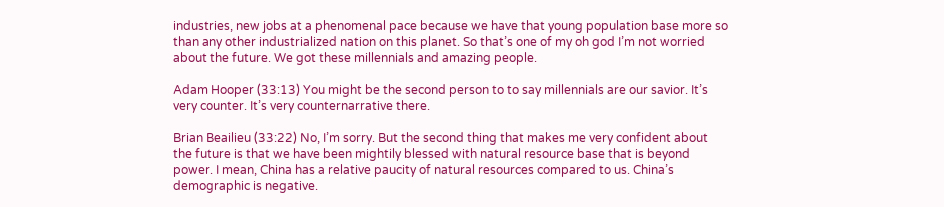industries, new jobs at a phenomenal pace because we have that young population base more so than any other industrialized nation on this planet. So that’s one of my oh god I’m not worried about the future. We got these millennials and amazing people.

Adam Hooper (33:13) You might be the second person to to say millennials are our savior. It’s very counter. It’s very counternarrative there.

Brian Beailieu (33:22) No, I’m sorry. But the second thing that makes me very confident about the future is that we have been mightily blessed with natural resource base that is beyond power. I mean, China has a relative paucity of natural resources compared to us. China’s demographic is negative.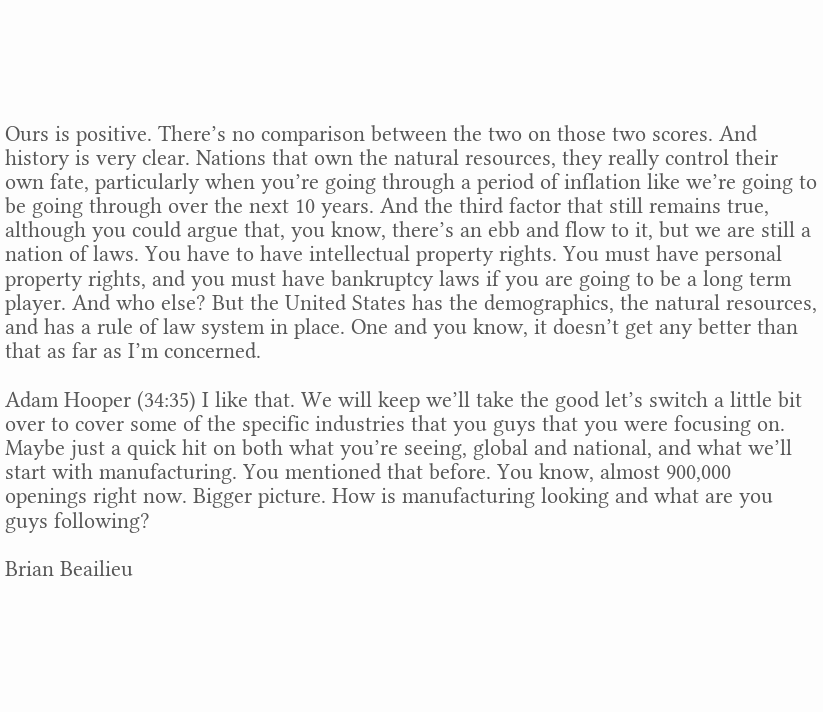Ours is positive. There’s no comparison between the two on those two scores. And history is very clear. Nations that own the natural resources, they really control their own fate, particularly when you’re going through a period of inflation like we’re going to be going through over the next 10 years. And the third factor that still remains true, although you could argue that, you know, there’s an ebb and flow to it, but we are still a nation of laws. You have to have intellectual property rights. You must have personal property rights, and you must have bankruptcy laws if you are going to be a long term player. And who else? But the United States has the demographics, the natural resources, and has a rule of law system in place. One and you know, it doesn’t get any better than that as far as I’m concerned.

Adam Hooper (34:35) I like that. We will keep we’ll take the good let’s switch a little bit over to cover some of the specific industries that you guys that you were focusing on. Maybe just a quick hit on both what you’re seeing, global and national, and what we’ll start with manufacturing. You mentioned that before. You know, almost 900,000 openings right now. Bigger picture. How is manufacturing looking and what are you guys following?

Brian Beailieu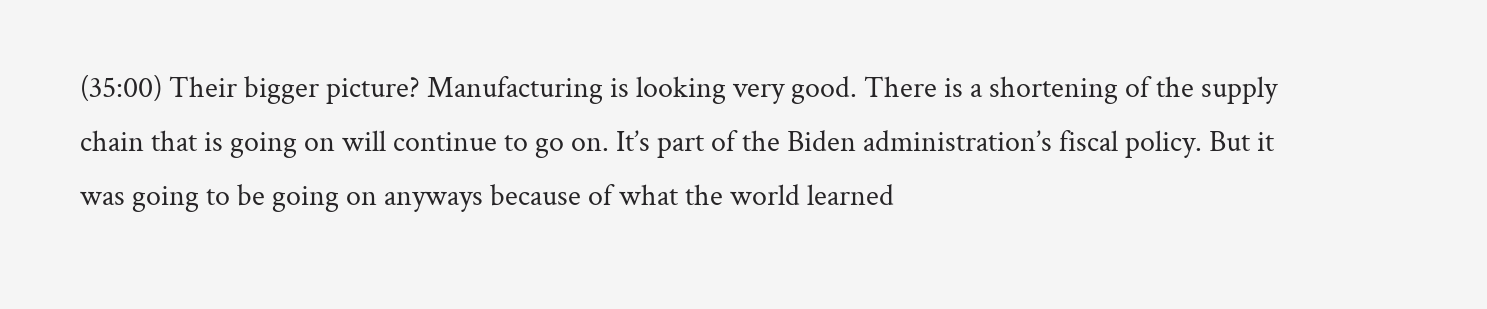(35:00) Their bigger picture? Manufacturing is looking very good. There is a shortening of the supply chain that is going on will continue to go on. It’s part of the Biden administration’s fiscal policy. But it was going to be going on anyways because of what the world learned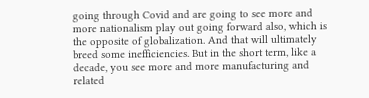going through Covid and are going to see more and more nationalism play out going forward also, which is the opposite of globalization. And that will ultimately breed some inefficiencies. But in the short term, like a decade, you see more and more manufacturing and related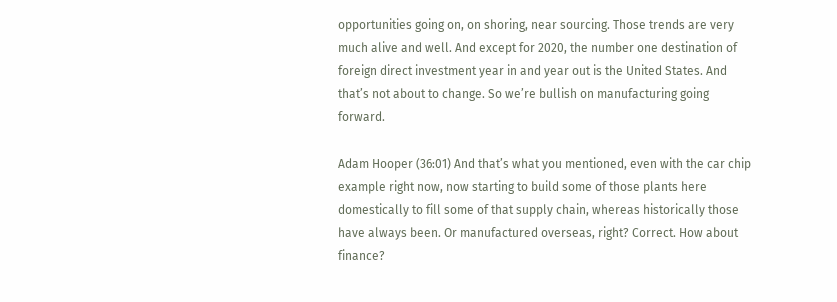opportunities going on, on shoring, near sourcing. Those trends are very much alive and well. And except for 2020, the number one destination of foreign direct investment year in and year out is the United States. And that’s not about to change. So we’re bullish on manufacturing going forward.

Adam Hooper (36:01) And that’s what you mentioned, even with the car chip example right now, now starting to build some of those plants here domestically to fill some of that supply chain, whereas historically those have always been. Or manufactured overseas, right? Correct. How about finance?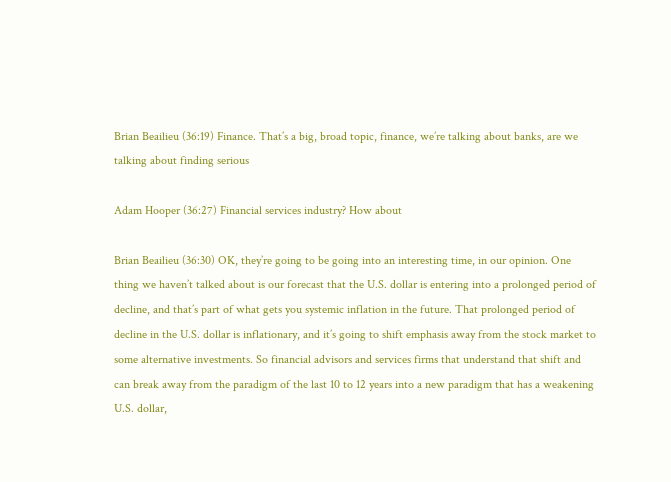Brian Beailieu (36:19) Finance. That’s a big, broad topic, finance, we’re talking about banks, are we talking about finding serious

Adam Hooper (36:27) Financial services industry? How about

Brian Beailieu (36:30) OK, they’re going to be going into an interesting time, in our opinion. One thing we haven’t talked about is our forecast that the U.S. dollar is entering into a prolonged period of decline, and that’s part of what gets you systemic inflation in the future. That prolonged period of decline in the U.S. dollar is inflationary, and it’s going to shift emphasis away from the stock market to some alternative investments. So financial advisors and services firms that understand that shift and can break away from the paradigm of the last 10 to 12 years into a new paradigm that has a weakening U.S. dollar,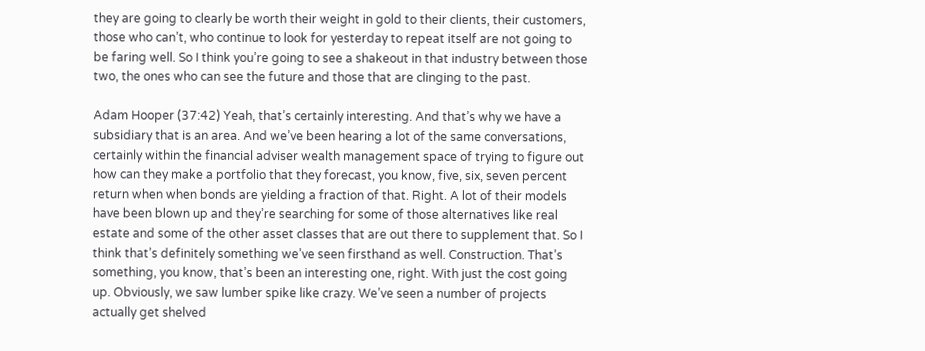they are going to clearly be worth their weight in gold to their clients, their customers, those who can’t, who continue to look for yesterday to repeat itself are not going to be faring well. So I think you’re going to see a shakeout in that industry between those two, the ones who can see the future and those that are clinging to the past.

Adam Hooper (37:42) Yeah, that’s certainly interesting. And that’s why we have a subsidiary that is an area. And we’ve been hearing a lot of the same conversations, certainly within the financial adviser wealth management space of trying to figure out how can they make a portfolio that they forecast, you know, five, six, seven percent return when when bonds are yielding a fraction of that. Right. A lot of their models have been blown up and they’re searching for some of those alternatives like real estate and some of the other asset classes that are out there to supplement that. So I think that’s definitely something we’ve seen firsthand as well. Construction. That’s something, you know, that’s been an interesting one, right. With just the cost going up. Obviously, we saw lumber spike like crazy. We’ve seen a number of projects actually get shelved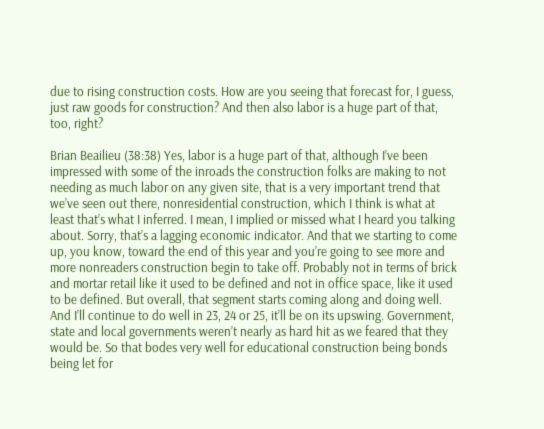due to rising construction costs. How are you seeing that forecast for, I guess, just raw goods for construction? And then also labor is a huge part of that, too, right?

Brian Beailieu (38:38) Yes, labor is a huge part of that, although I’ve been impressed with some of the inroads the construction folks are making to not needing as much labor on any given site, that is a very important trend that we’ve seen out there, nonresidential construction, which I think is what at least that’s what I inferred. I mean, I implied or missed what I heard you talking about. Sorry, that’s a lagging economic indicator. And that we starting to come up, you know, toward the end of this year and you’re going to see more and more nonreaders construction begin to take off. Probably not in terms of brick and mortar retail like it used to be defined and not in office space, like it used to be defined. But overall, that segment starts coming along and doing well. And I’ll continue to do well in 23, 24 or 25, it’ll be on its upswing. Government, state and local governments weren’t nearly as hard hit as we feared that they would be. So that bodes very well for educational construction being bonds being let for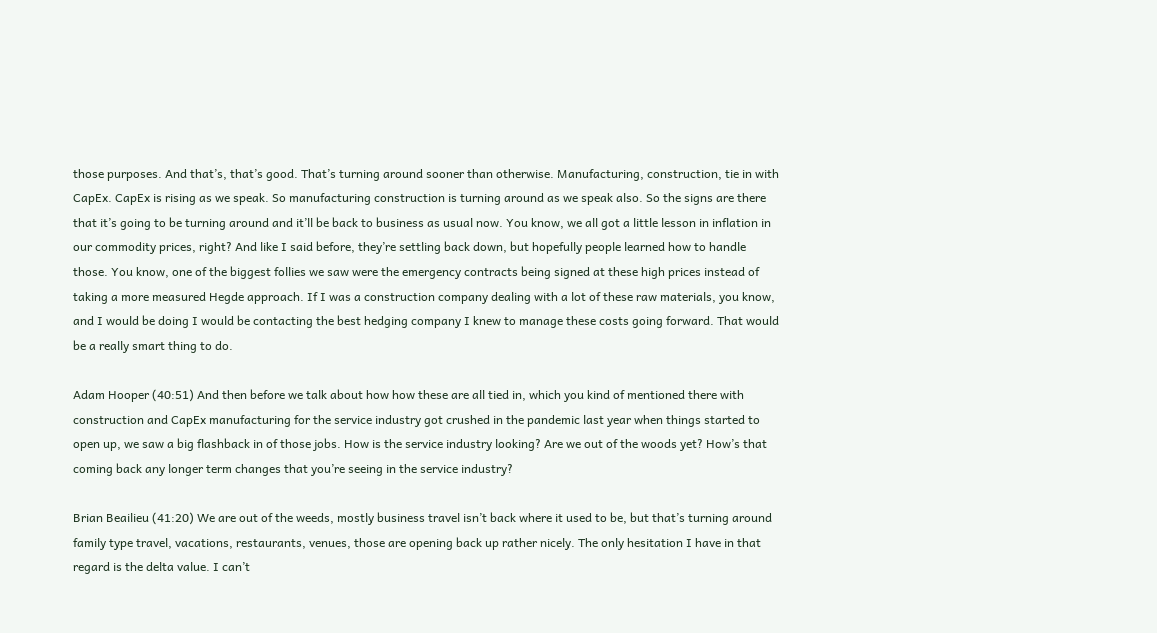those purposes. And that’s, that’s good. That’s turning around sooner than otherwise. Manufacturing, construction, tie in with CapEx. CapEx is rising as we speak. So manufacturing construction is turning around as we speak also. So the signs are there that it’s going to be turning around and it’ll be back to business as usual now. You know, we all got a little lesson in inflation in our commodity prices, right? And like I said before, they’re settling back down, but hopefully people learned how to handle those. You know, one of the biggest follies we saw were the emergency contracts being signed at these high prices instead of taking a more measured Hegde approach. If I was a construction company dealing with a lot of these raw materials, you know, and I would be doing I would be contacting the best hedging company I knew to manage these costs going forward. That would be a really smart thing to do.

Adam Hooper (40:51) And then before we talk about how how these are all tied in, which you kind of mentioned there with construction and CapEx manufacturing for the service industry got crushed in the pandemic last year when things started to open up, we saw a big flashback in of those jobs. How is the service industry looking? Are we out of the woods yet? How’s that coming back any longer term changes that you’re seeing in the service industry?

Brian Beailieu (41:20) We are out of the weeds, mostly business travel isn’t back where it used to be, but that’s turning around family type travel, vacations, restaurants, venues, those are opening back up rather nicely. The only hesitation I have in that regard is the delta value. I can’t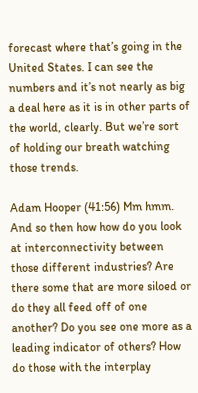forecast where that’s going in the United States. I can see the numbers and it’s not nearly as big a deal here as it is in other parts of the world, clearly. But we’re sort of holding our breath watching those trends.

Adam Hooper (41:56) Mm hmm. And so then how how do you look at interconnectivity between those different industries? Are there some that are more siloed or do they all feed off of one another? Do you see one more as a leading indicator of others? How do those with the interplay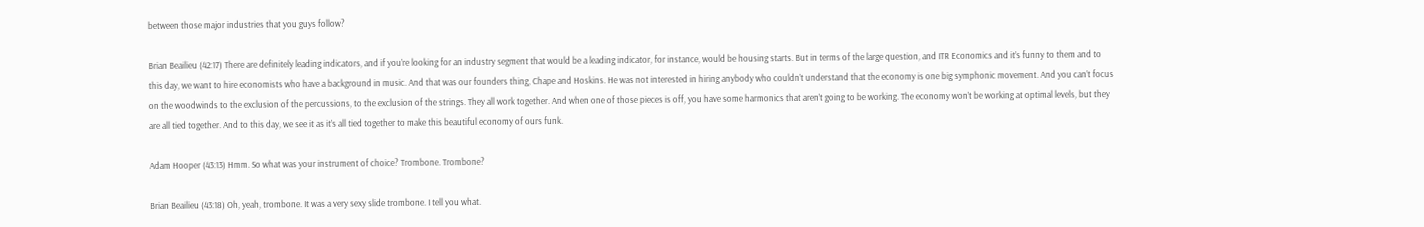between those major industries that you guys follow?

Brian Beailieu (42:17) There are definitely leading indicators, and if you’re looking for an industry segment that would be a leading indicator, for instance, would be housing starts. But in terms of the large question, and ITR Economics and it’s funny to them and to this day, we want to hire economists who have a background in music. And that was our founders thing, Chape and Hoskins. He was not interested in hiring anybody who couldn’t understand that the economy is one big symphonic movement. And you can’t focus on the woodwinds to the exclusion of the percussions, to the exclusion of the strings. They all work together. And when one of those pieces is off, you have some harmonics that aren’t going to be working. The economy won’t be working at optimal levels, but they are all tied together. And to this day, we see it as it’s all tied together to make this beautiful economy of ours funk.

Adam Hooper (43:13) Hmm. So what was your instrument of choice? Trombone. Trombone?

Brian Beailieu (43:18) Oh, yeah, trombone. It was a very sexy slide trombone. I tell you what.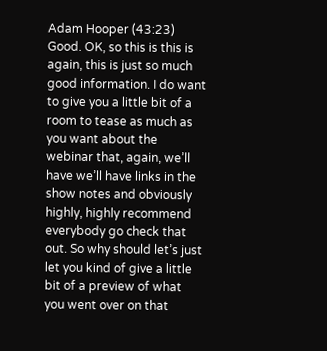Adam Hooper (43:23) Good. OK, so this is this is again, this is just so much good information. I do want to give you a little bit of a room to tease as much as you want about the webinar that, again, we’ll have we’ll have links in the show notes and obviously highly, highly recommend everybody go check that out. So why should let’s just let you kind of give a little bit of a preview of what you went over on that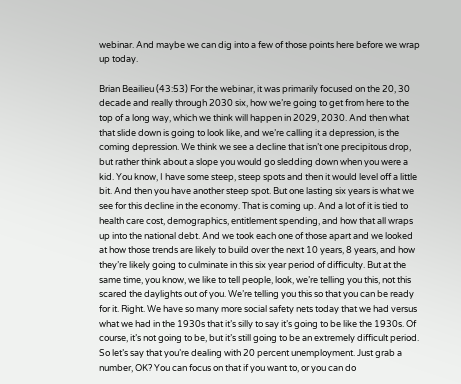webinar. And maybe we can dig into a few of those points here before we wrap up today.

Brian Beailieu (43:53) For the webinar, it was primarily focused on the 20, 30 decade and really through 2030 six, how we’re going to get from here to the top of a long way, which we think will happen in 2029, 2030. And then what that slide down is going to look like, and we’re calling it a depression, is the coming depression. We think we see a decline that isn’t one precipitous drop, but rather think about a slope you would go sledding down when you were a kid. You know, I have some steep, steep spots and then it would level off a little bit. And then you have another steep spot. But one lasting six years is what we see for this decline in the economy. That is coming up. And a lot of it is tied to health care cost, demographics, entitlement spending, and how that all wraps up into the national debt. And we took each one of those apart and we looked at how those trends are likely to build over the next 10 years, 8 years, and how they’re likely going to culminate in this six year period of difficulty. But at the same time, you know, we like to tell people, look, we’re telling you this, not this scared the daylights out of you. We’re telling you this so that you can be ready for it. Right. We have so many more social safety nets today that we had versus what we had in the 1930s that it’s silly to say it’s going to be like the 1930s. Of course, it’s not going to be, but it’s still going to be an extremely difficult period. So let’s say that you’re dealing with 20 percent unemployment. Just grab a number, OK? You can focus on that if you want to, or you can do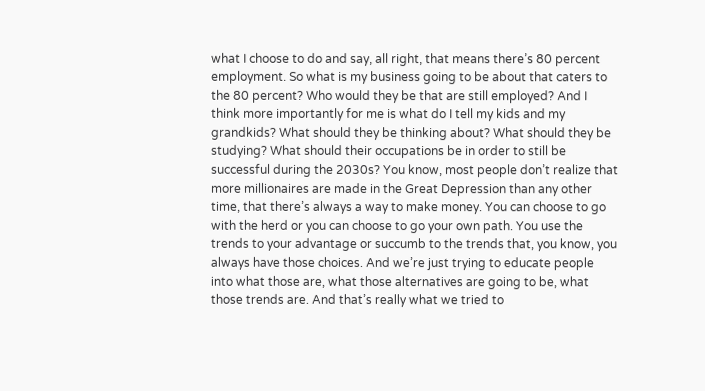what I choose to do and say, all right, that means there’s 80 percent employment. So what is my business going to be about that caters to the 80 percent? Who would they be that are still employed? And I think more importantly for me is what do I tell my kids and my grandkids? What should they be thinking about? What should they be studying? What should their occupations be in order to still be successful during the 2030s? You know, most people don’t realize that more millionaires are made in the Great Depression than any other time, that there’s always a way to make money. You can choose to go with the herd or you can choose to go your own path. You use the trends to your advantage or succumb to the trends that, you know, you always have those choices. And we’re just trying to educate people into what those are, what those alternatives are going to be, what those trends are. And that’s really what we tried to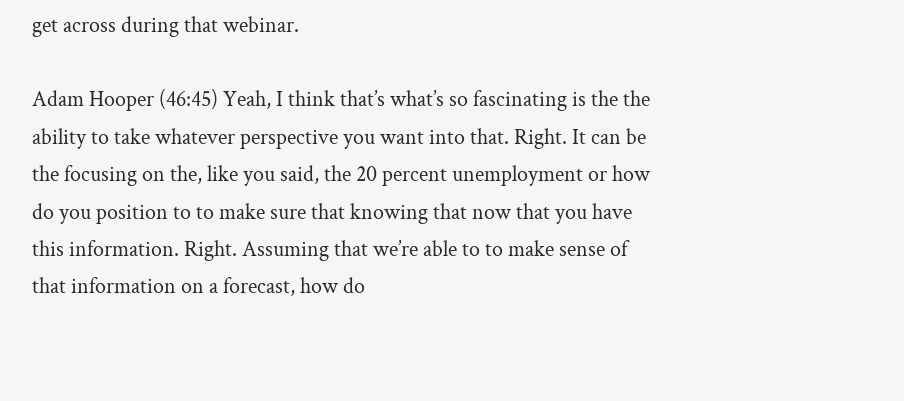get across during that webinar.

Adam Hooper (46:45) Yeah, I think that’s what’s so fascinating is the the ability to take whatever perspective you want into that. Right. It can be the focusing on the, like you said, the 20 percent unemployment or how do you position to to make sure that knowing that now that you have this information. Right. Assuming that we’re able to to make sense of that information on a forecast, how do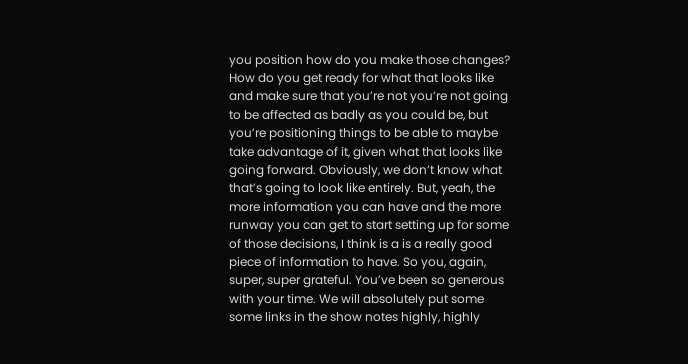you position how do you make those changes? How do you get ready for what that looks like and make sure that you’re not you’re not going to be affected as badly as you could be, but you’re positioning things to be able to maybe take advantage of it, given what that looks like going forward. Obviously, we don’t know what that’s going to look like entirely. But, yeah, the more information you can have and the more runway you can get to start setting up for some of those decisions, I think is a is a really good piece of information to have. So you, again, super, super grateful. You’ve been so generous with your time. We will absolutely put some some links in the show notes highly, highly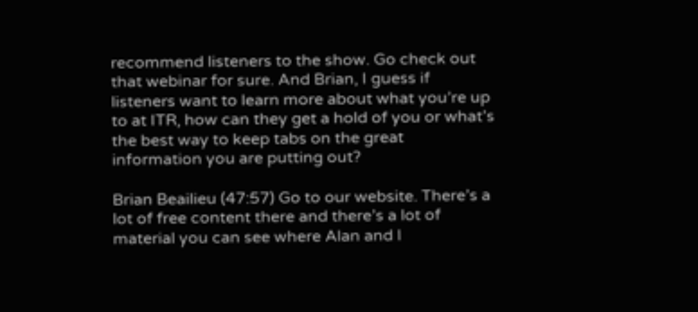recommend listeners to the show. Go check out that webinar for sure. And Brian, I guess if listeners want to learn more about what you’re up to at ITR, how can they get a hold of you or what’s the best way to keep tabs on the great information you are putting out?

Brian Beailieu (47:57) Go to our website. There’s a lot of free content there and there’s a lot of material you can see where Alan and I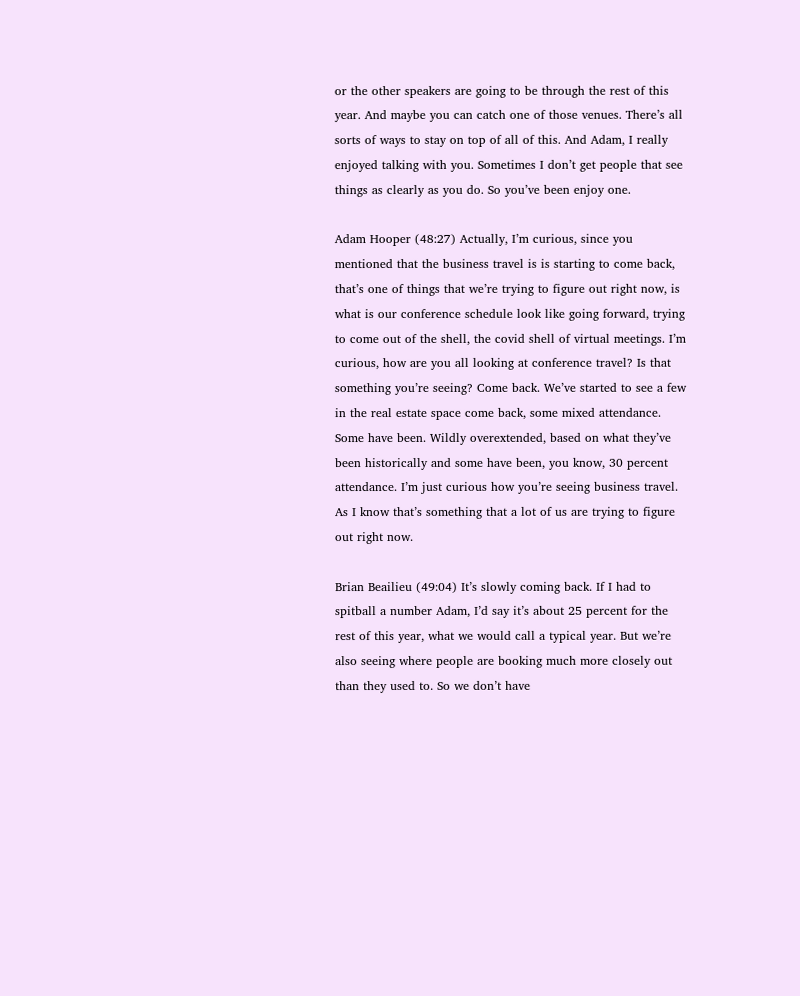or the other speakers are going to be through the rest of this year. And maybe you can catch one of those venues. There’s all sorts of ways to stay on top of all of this. And Adam, I really enjoyed talking with you. Sometimes I don’t get people that see things as clearly as you do. So you’ve been enjoy one.

Adam Hooper (48:27) Actually, I’m curious, since you mentioned that the business travel is is starting to come back, that’s one of things that we’re trying to figure out right now, is what is our conference schedule look like going forward, trying to come out of the shell, the covid shell of virtual meetings. I’m curious, how are you all looking at conference travel? Is that something you’re seeing? Come back. We’ve started to see a few in the real estate space come back, some mixed attendance. Some have been. Wildly overextended, based on what they’ve been historically and some have been, you know, 30 percent attendance. I’m just curious how you’re seeing business travel. As I know that’s something that a lot of us are trying to figure out right now.

Brian Beailieu (49:04) It’s slowly coming back. If I had to spitball a number Adam, I’d say it’s about 25 percent for the rest of this year, what we would call a typical year. But we’re also seeing where people are booking much more closely out than they used to. So we don’t have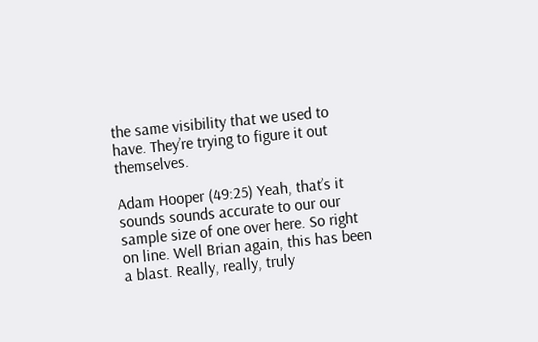the same visibility that we used to have. They’re trying to figure it out themselves.

Adam Hooper (49:25) Yeah, that’s it sounds sounds accurate to our our sample size of one over here. So right on line. Well Brian again, this has been a blast. Really, really, truly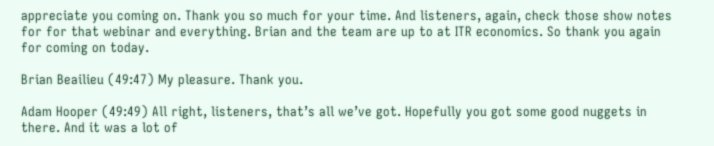appreciate you coming on. Thank you so much for your time. And listeners, again, check those show notes for for that webinar and everything. Brian and the team are up to at ITR economics. So thank you again for coming on today.

Brian Beailieu (49:47) My pleasure. Thank you.

Adam Hooper (49:49) All right, listeners, that’s all we’ve got. Hopefully you got some good nuggets in there. And it was a lot of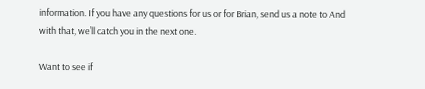information. If you have any questions for us or for Brian, send us a note to And with that, we’ll catch you in the next one.

Want to see if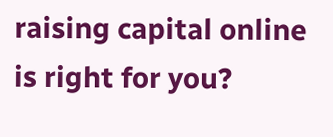raising capital online is right for you?